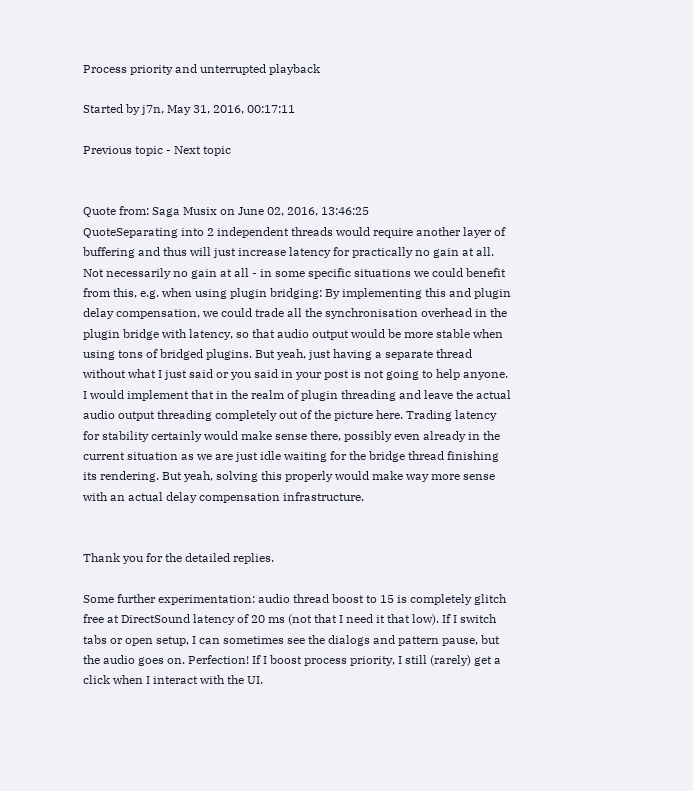Process priority and unterrupted playback

Started by j7n, May 31, 2016, 00:17:11

Previous topic - Next topic


Quote from: Saga Musix on June 02, 2016, 13:46:25
QuoteSeparating into 2 independent threads would require another layer of buffering and thus will just increase latency for practically no gain at all.
Not necessarily no gain at all - in some specific situations we could benefit from this, e.g. when using plugin bridging: By implementing this and plugin delay compensation, we could trade all the synchronisation overhead in the plugin bridge with latency, so that audio output would be more stable when using tons of bridged plugins. But yeah, just having a separate thread without what I just said or you said in your post is not going to help anyone.
I would implement that in the realm of plugin threading and leave the actual audio output threading completely out of the picture here. Trading latency for stability certainly would make sense there, possibly even already in the current situation as we are just idle waiting for the bridge thread finishing its rendering. But yeah, solving this properly would make way more sense with an actual delay compensation infrastructure.


Thank you for the detailed replies.

Some further experimentation: audio thread boost to 15 is completely glitch free at DirectSound latency of 20 ms (not that I need it that low). If I switch tabs or open setup, I can sometimes see the dialogs and pattern pause, but the audio goes on. Perfection! If I boost process priority, I still (rarely) get a click when I interact with the UI.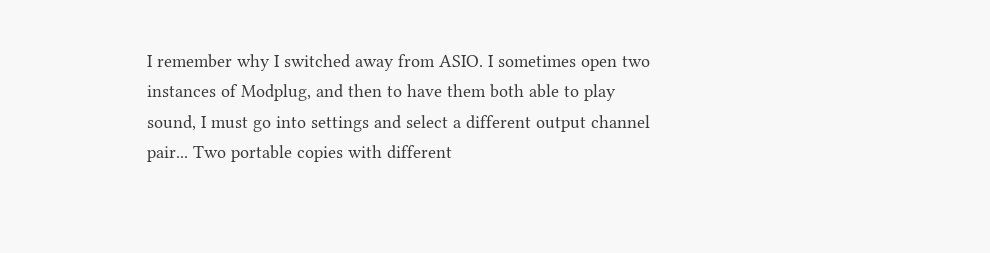I remember why I switched away from ASIO. I sometimes open two instances of Modplug, and then to have them both able to play sound, I must go into settings and select a different output channel pair... Two portable copies with different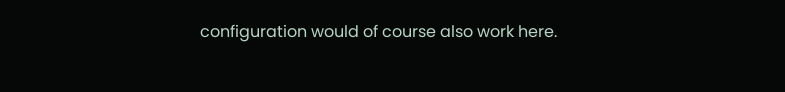configuration would of course also work here.